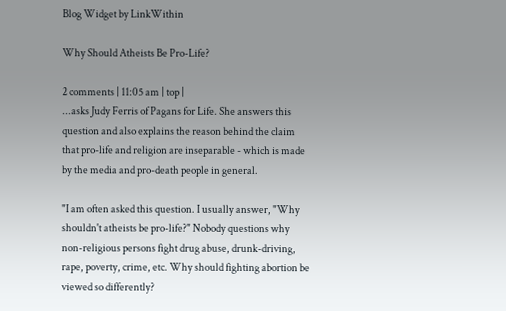Blog Widget by LinkWithin

Why Should Atheists Be Pro-Life?

2 comments | 11:05 am | top |
...asks Judy Ferris of Pagans for Life. She answers this question and also explains the reason behind the claim that pro-life and religion are inseparable - which is made by the media and pro-death people in general.

"I am often asked this question. I usually answer, "Why shouldn't atheists be pro-life?" Nobody questions why non-religious persons fight drug abuse, drunk-driving, rape, poverty, crime, etc. Why should fighting abortion be viewed so differently?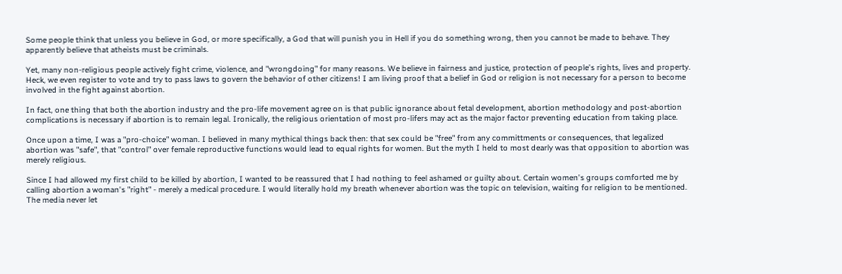Some people think that unless you believe in God, or more specifically, a God that will punish you in Hell if you do something wrong, then you cannot be made to behave. They apparently believe that atheists must be criminals.

Yet, many non-religious people actively fight crime, violence, and "wrongdoing" for many reasons. We believe in fairness and justice, protection of people's rights, lives and property. Heck, we even register to vote and try to pass laws to govern the behavior of other citizens! I am living proof that a belief in God or religion is not necessary for a person to become involved in the fight against abortion.

In fact, one thing that both the abortion industry and the pro-life movement agree on is that public ignorance about fetal development, abortion methodology and post-abortion complications is necessary if abortion is to remain legal. Ironically, the religious orientation of most pro-lifers may act as the major factor preventing education from taking place.

Once upon a time, I was a "pro-choice" woman. I believed in many mythical things back then: that sex could be "free" from any committments or consequences, that legalized abortion was "safe", that "control" over female reproductive functions would lead to equal rights for women. But the myth I held to most dearly was that opposition to abortion was merely religious.

Since I had allowed my first child to be killed by abortion, I wanted to be reassured that I had nothing to feel ashamed or guilty about. Certain women's groups comforted me by calling abortion a woman's "right" - merely a medical procedure. I would literally hold my breath whenever abortion was the topic on television, waiting for religion to be mentioned. The media never let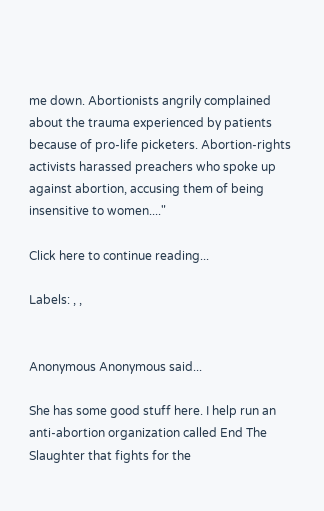me down. Abortionists angrily complained about the trauma experienced by patients because of pro-life picketers. Abortion-rights activists harassed preachers who spoke up against abortion, accusing them of being insensitive to women...."

Click here to continue reading...

Labels: , ,


Anonymous Anonymous said...

She has some good stuff here. I help run an anti-abortion organization called End The Slaughter that fights for the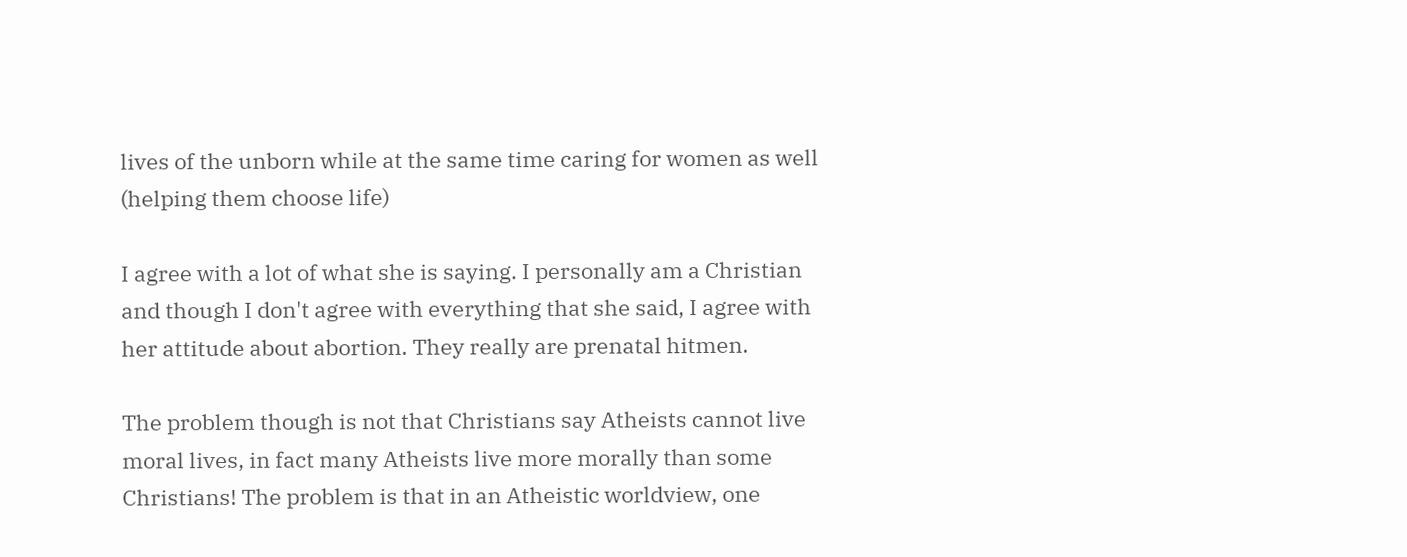lives of the unborn while at the same time caring for women as well (helping them choose life)

I agree with a lot of what she is saying. I personally am a Christian and though I don't agree with everything that she said, I agree with her attitude about abortion. They really are prenatal hitmen.

The problem though is not that Christians say Atheists cannot live moral lives, in fact many Atheists live more morally than some Christians! The problem is that in an Atheistic worldview, one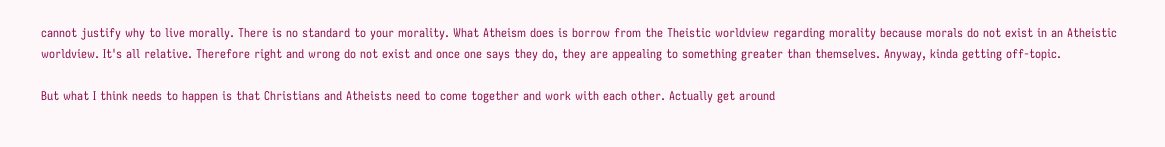cannot justify why to live morally. There is no standard to your morality. What Atheism does is borrow from the Theistic worldview regarding morality because morals do not exist in an Atheistic worldview. It's all relative. Therefore right and wrong do not exist and once one says they do, they are appealing to something greater than themselves. Anyway, kinda getting off-topic.

But what I think needs to happen is that Christians and Atheists need to come together and work with each other. Actually get around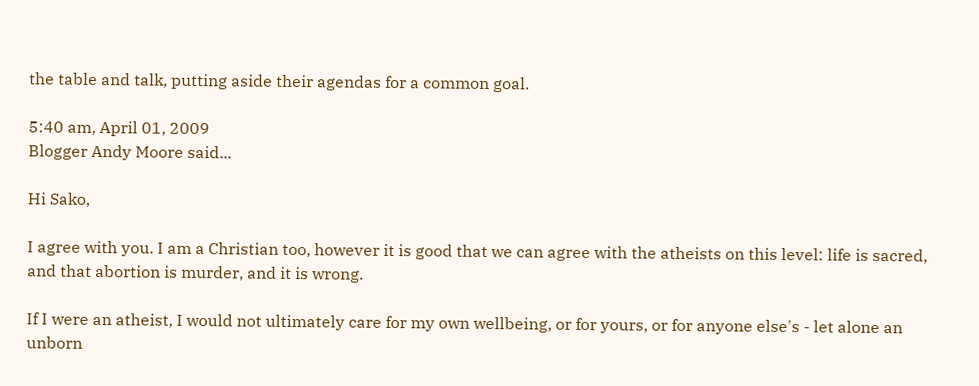the table and talk, putting aside their agendas for a common goal.

5:40 am, April 01, 2009
Blogger Andy Moore said...

Hi Sako,

I agree with you. I am a Christian too, however it is good that we can agree with the atheists on this level: life is sacred, and that abortion is murder, and it is wrong.

If I were an atheist, I would not ultimately care for my own wellbeing, or for yours, or for anyone else's - let alone an unborn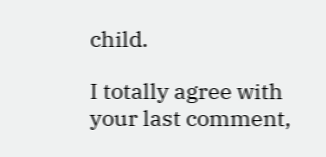child.

I totally agree with your last comment,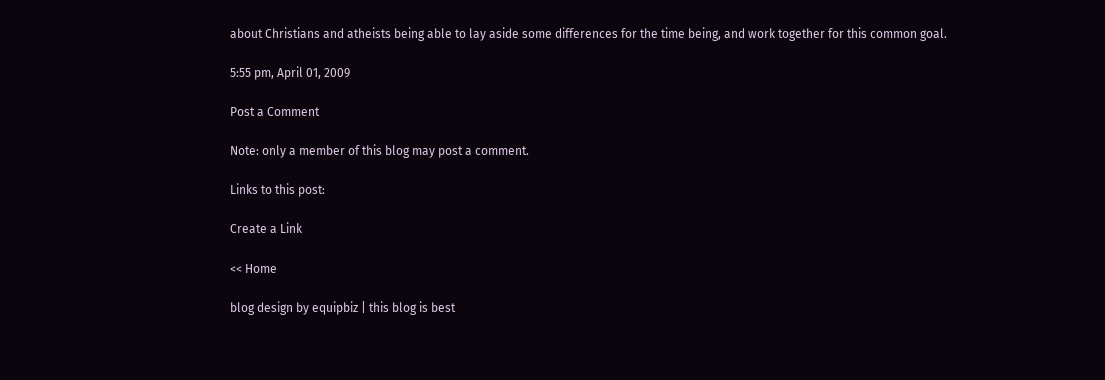about Christians and atheists being able to lay aside some differences for the time being, and work together for this common goal.

5:55 pm, April 01, 2009

Post a Comment

Note: only a member of this blog may post a comment.

Links to this post:

Create a Link

<< Home

blog design by equipbiz | this blog is best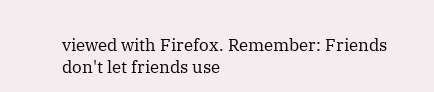viewed with Firefox. Remember: Friends don't let friends use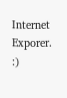Internet Exporer. :)